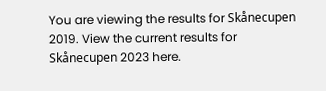You are viewing the results for Skånecupen 2019. View the current results for Skånecupen 2023 here.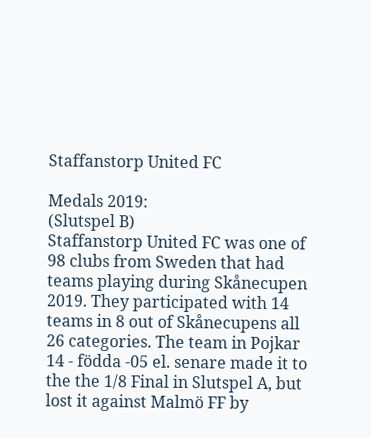Staffanstorp United FC

Medals 2019:
(Slutspel B)
Staffanstorp United FC was one of 98 clubs from Sweden that had teams playing during Skånecupen 2019. They participated with 14 teams in 8 out of Skånecupens all 26 categories. The team in Pojkar 14 - födda -05 el. senare made it to the the 1/8 Final in Slutspel A, but lost it against Malmö FF by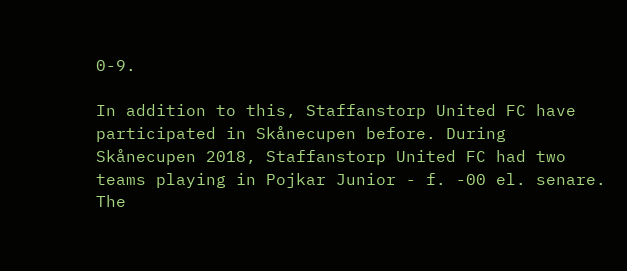0-9.

In addition to this, Staffanstorp United FC have participated in Skånecupen before. During Skånecupen 2018, Staffanstorp United FC had two teams playing in Pojkar Junior - f. -00 el. senare. The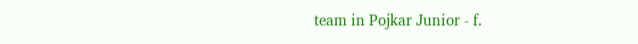team in Pojkar Junior - f.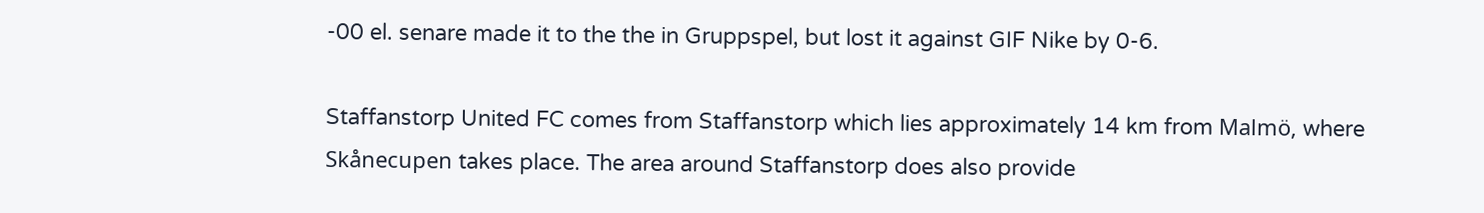-00 el. senare made it to the the in Gruppspel, but lost it against GIF Nike by 0-6.

Staffanstorp United FC comes from Staffanstorp which lies approximately 14 km from Malmö, where Skånecupen takes place. The area around Staffanstorp does also provide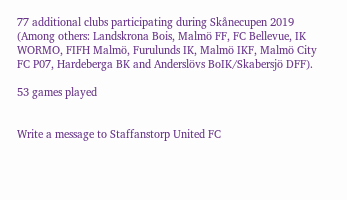77 additional clubs participating during Skånecupen 2019 (Among others: Landskrona Bois, Malmö FF, FC Bellevue, IK WORMO, FIFH Malmö, Furulunds IK, Malmö IKF, Malmö City FC P07, Hardeberga BK and Anderslövs BoIK/Skabersjö DFF).

53 games played


Write a message to Staffanstorp United FC